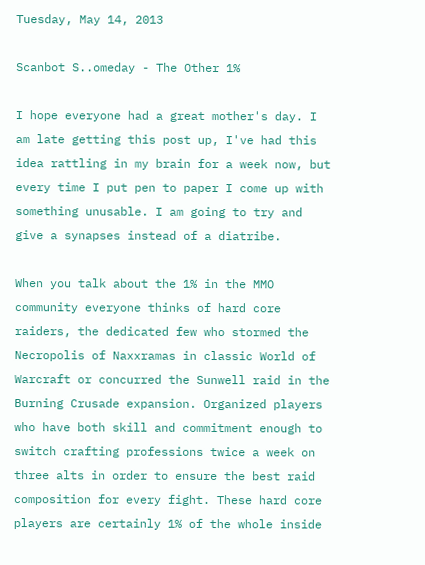Tuesday, May 14, 2013

Scanbot S..omeday - The Other 1%

I hope everyone had a great mother's day. I am late getting this post up, I've had this idea rattling in my brain for a week now, but every time I put pen to paper I come up with something unusable. I am going to try and give a synapses instead of a diatribe.

When you talk about the 1% in the MMO community everyone thinks of hard core raiders, the dedicated few who stormed the Necropolis of Naxxramas in classic World of Warcraft or concurred the Sunwell raid in the Burning Crusade expansion. Organized players who have both skill and commitment enough to switch crafting professions twice a week on three alts in order to ensure the best raid composition for every fight. These hard core players are certainly 1% of the whole inside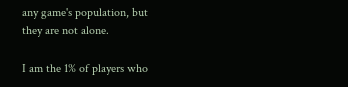any game's population, but they are not alone.

I am the 1% of players who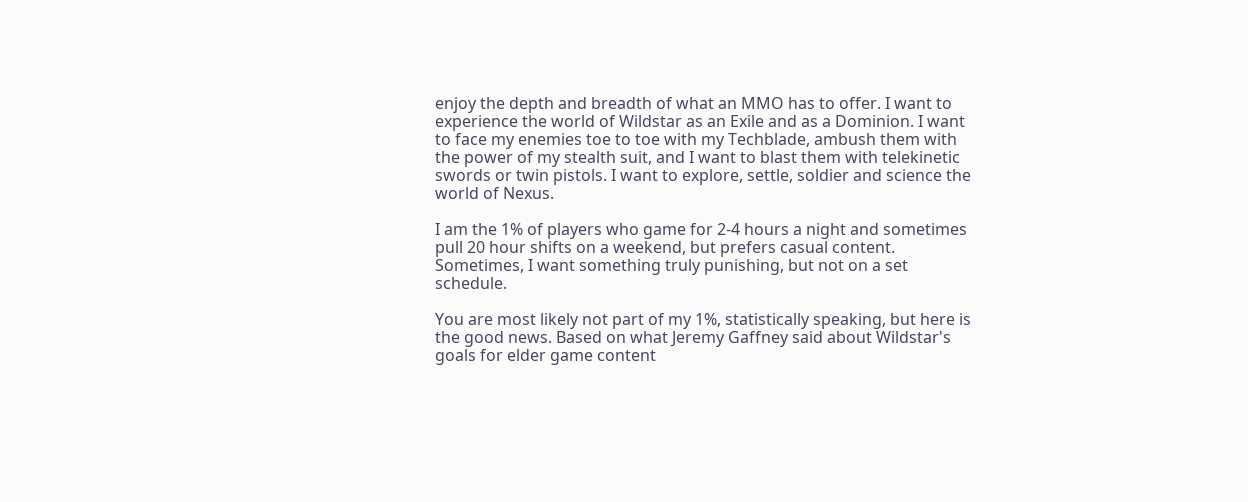enjoy the depth and breadth of what an MMO has to offer. I want to experience the world of Wildstar as an Exile and as a Dominion. I want to face my enemies toe to toe with my Techblade, ambush them with the power of my stealth suit, and I want to blast them with telekinetic swords or twin pistols. I want to explore, settle, soldier and science the world of Nexus.

I am the 1% of players who game for 2-4 hours a night and sometimes pull 20 hour shifts on a weekend, but prefers casual content. Sometimes, I want something truly punishing, but not on a set schedule.

You are most likely not part of my 1%, statistically speaking, but here is the good news. Based on what Jeremy Gaffney said about Wildstar's goals for elder game content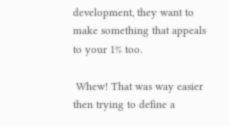development, they want to make something that appeals to your 1% too.

 Whew! That was way easier then trying to define a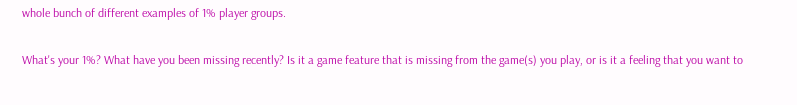whole bunch of different examples of 1% player groups.

What's your 1%? What have you been missing recently? Is it a game feature that is missing from the game(s) you play, or is it a feeling that you want to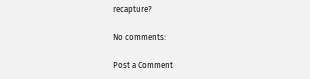recapture?

No comments:

Post a Comment